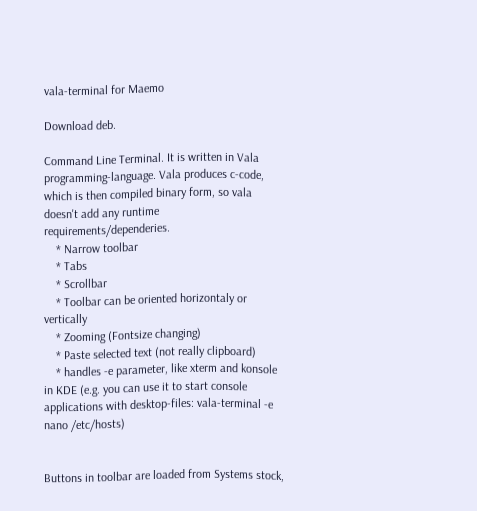vala-terminal for Maemo

Download deb.

Command Line Terminal. It is written in Vala programming-language. Vala produces c-code, which is then compiled binary form, so vala doesn't add any runtime requirements/dependeries.
    * Narrow toolbar
    * Tabs
    * Scrollbar
    * Toolbar can be oriented horizontaly or vertically
    * Zooming (Fontsize changing)
    * Paste selected text (not really clipboard)
    * handles -e parameter, like xterm and konsole in KDE (e.g. you can use it to start console applications with desktop-files: vala-terminal -e nano /etc/hosts)


Buttons in toolbar are loaded from Systems stock,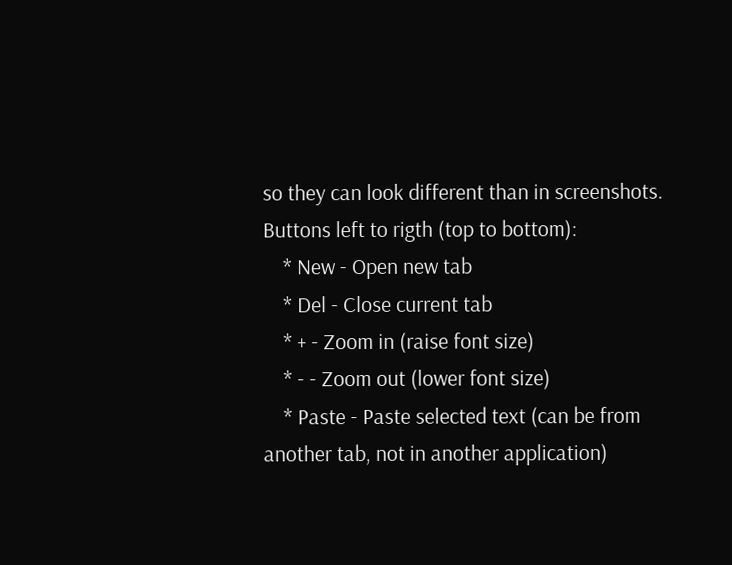so they can look different than in screenshots.
Buttons left to rigth (top to bottom):
    * New - Open new tab
    * Del - Close current tab
    * + - Zoom in (raise font size)
    * - - Zoom out (lower font size)
    * Paste - Paste selected text (can be from another tab, not in another application)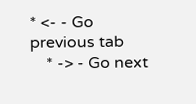* <- - Go previous tab
    * -> - Go next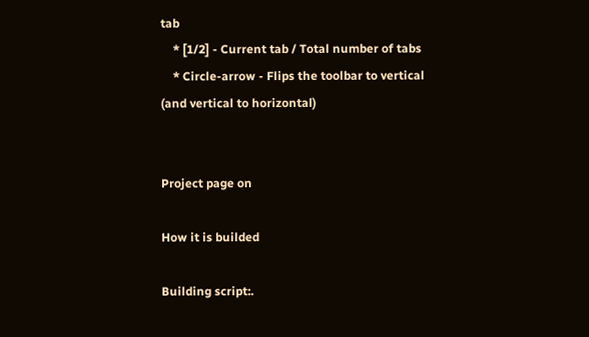tab
    * [1/2] - Current tab / Total number of tabs
    * Circle-arrow - Flips the toolbar to vertical (and vertical to horizontal)


Project page on

How it is builded

Building script:.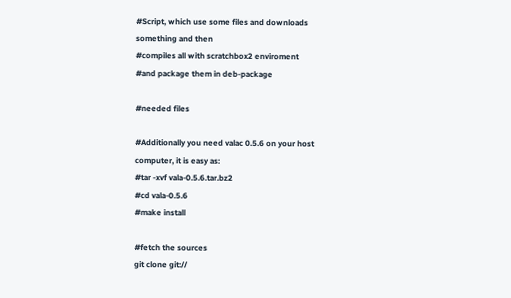#Script, which use some files and downloads something and then
#compiles all with scratchbox2 enviroment
#and package them in deb-package

#needed files

#Additionally you need valac 0.5.6 on your host computer, it is easy as:
#tar -xvf vala-0.5.6.tar.bz2
#cd vala-0.5.6
#make install

#fetch the sources
git clone git://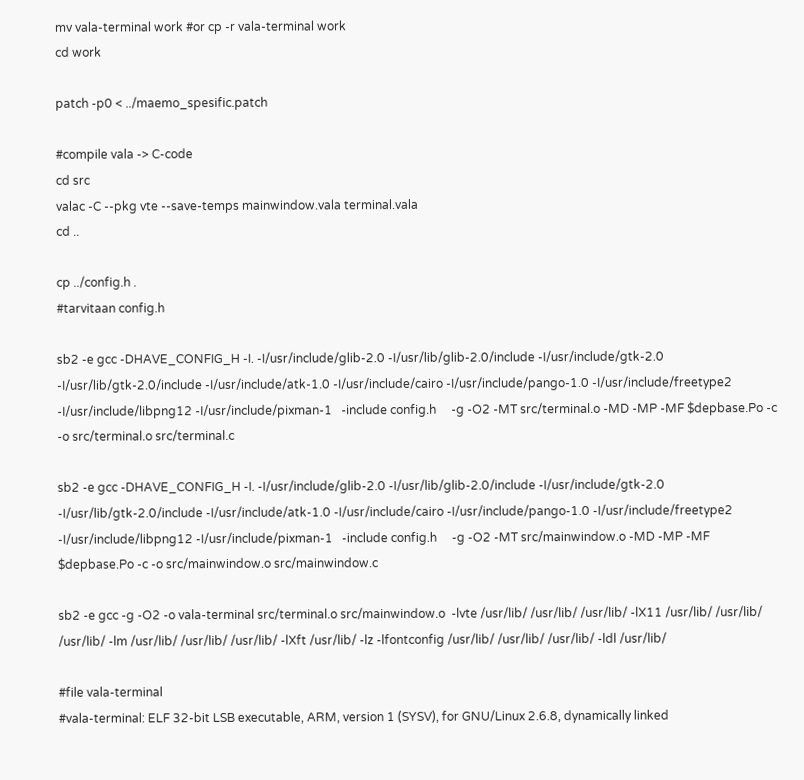mv vala-terminal work #or cp -r vala-terminal work
cd work

patch -p0 < ../maemo_spesific.patch

#compile vala -> C-code
cd src
valac -C --pkg vte --save-temps mainwindow.vala terminal.vala
cd ..

cp ../config.h .
#tarvitaan config.h

sb2 -e gcc -DHAVE_CONFIG_H -I. -I/usr/include/glib-2.0 -I/usr/lib/glib-2.0/include -I/usr/include/gtk-2.0 -I/usr/lib/gtk-2.0/include -I/usr/include/atk-1.0 -I/usr/include/cairo -I/usr/include/pango-1.0 -I/usr/include/freetype2 -I/usr/include/libpng12 -I/usr/include/pixman-1   -include config.h     -g -O2 -MT src/terminal.o -MD -MP -MF $depbase.Po -c -o src/terminal.o src/terminal.c

sb2 -e gcc -DHAVE_CONFIG_H -I. -I/usr/include/glib-2.0 -I/usr/lib/glib-2.0/include -I/usr/include/gtk-2.0 -I/usr/lib/gtk-2.0/include -I/usr/include/atk-1.0 -I/usr/include/cairo -I/usr/include/pango-1.0 -I/usr/include/freetype2 -I/usr/include/libpng12 -I/usr/include/pixman-1   -include config.h     -g -O2 -MT src/mainwindow.o -MD -MP -MF $depbase.Po -c -o src/mainwindow.o src/mainwindow.c

sb2 -e gcc -g -O2 -o vala-terminal src/terminal.o src/mainwindow.o  -lvte /usr/lib/ /usr/lib/ /usr/lib/ -lX11 /usr/lib/ /usr/lib/ /usr/lib/ -lm /usr/lib/ /usr/lib/ /usr/lib/ -lXft /usr/lib/ -lz -lfontconfig /usr/lib/ /usr/lib/ /usr/lib/ -ldl /usr/lib/

#file vala-terminal
#vala-terminal: ELF 32-bit LSB executable, ARM, version 1 (SYSV), for GNU/Linux 2.6.8, dynamically linked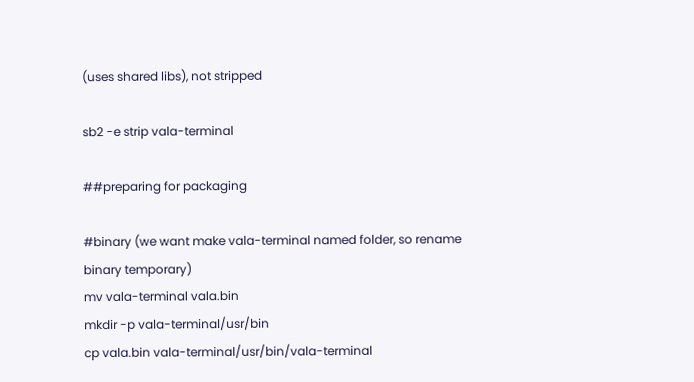(uses shared libs), not stripped

sb2 -e strip vala-terminal

##preparing for packaging

#binary (we want make vala-terminal named folder, so rename binary temporary)
mv vala-terminal vala.bin
mkdir -p vala-terminal/usr/bin
cp vala.bin vala-terminal/usr/bin/vala-terminal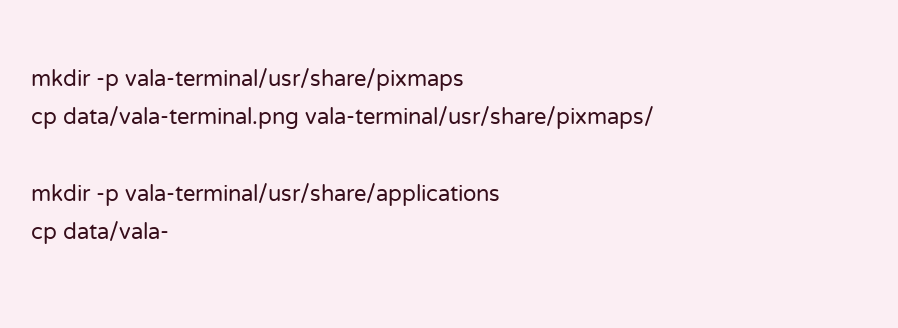mkdir -p vala-terminal/usr/share/pixmaps
cp data/vala-terminal.png vala-terminal/usr/share/pixmaps/

mkdir -p vala-terminal/usr/share/applications
cp data/vala-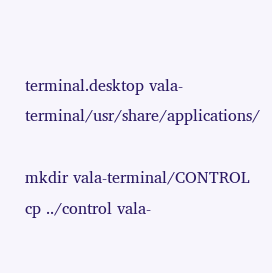terminal.desktop vala-terminal/usr/share/applications/

mkdir vala-terminal/CONTROL
cp ../control vala-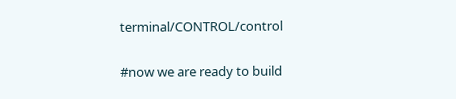terminal/CONTROL/control

#now we are ready to build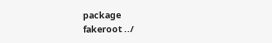package
fakeroot ../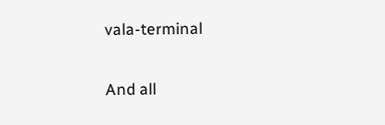vala-terminal

And all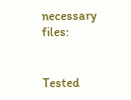necessary files:


Tested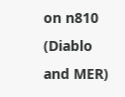on n810 (Diablo and MER)